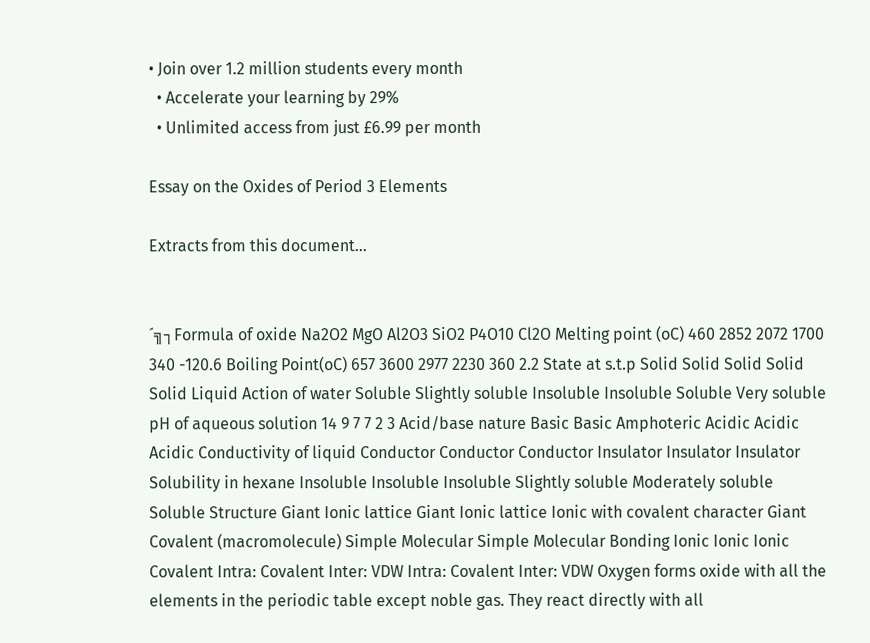• Join over 1.2 million students every month
  • Accelerate your learning by 29%
  • Unlimited access from just £6.99 per month

Essay on the Oxides of Period 3 Elements

Extracts from this document...


´╗┐Formula of oxide Na2O2 MgO Al2O3 SiO2 P4O10 Cl2O Melting point (oC) 460 2852 2072 1700 340 -120.6 Boiling Point(oC) 657 3600 2977 2230 360 2.2 State at s.t.p Solid Solid Solid Solid Solid Liquid Action of water Soluble Slightly soluble Insoluble Insoluble Soluble Very soluble pH of aqueous solution 14 9 7 7 2 3 Acid/base nature Basic Basic Amphoteric Acidic Acidic Acidic Conductivity of liquid Conductor Conductor Conductor Insulator Insulator Insulator Solubility in hexane Insoluble Insoluble Insoluble Slightly soluble Moderately soluble Soluble Structure Giant Ionic lattice Giant Ionic lattice Ionic with covalent character Giant Covalent (macromolecule) Simple Molecular Simple Molecular Bonding Ionic Ionic Ionic Covalent Intra: Covalent Inter: VDW Intra: Covalent Inter: VDW Oxygen forms oxide with all the elements in the periodic table except noble gas. They react directly with all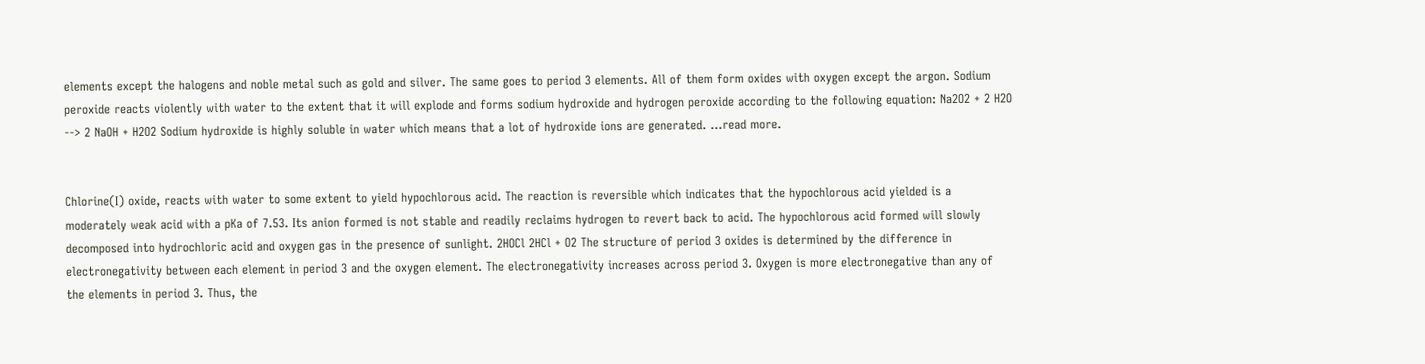elements except the halogens and noble metal such as gold and silver. The same goes to period 3 elements. All of them form oxides with oxygen except the argon. Sodium peroxide reacts violently with water to the extent that it will explode and forms sodium hydroxide and hydrogen peroxide according to the following equation: Na2O2 + 2 H2O --> 2 NaOH + H2O2 Sodium hydroxide is highly soluble in water which means that a lot of hydroxide ions are generated. ...read more.


Chlorine(I) oxide, reacts with water to some extent to yield hypochlorous acid. The reaction is reversible which indicates that the hypochlorous acid yielded is a moderately weak acid with a pKa of 7.53. Its anion formed is not stable and readily reclaims hydrogen to revert back to acid. The hypochlorous acid formed will slowly decomposed into hydrochloric acid and oxygen gas in the presence of sunlight. 2HOCl 2HCl + O2 The structure of period 3 oxides is determined by the difference in electronegativity between each element in period 3 and the oxygen element. The electronegativity increases across period 3. Oxygen is more electronegative than any of the elements in period 3. Thus, the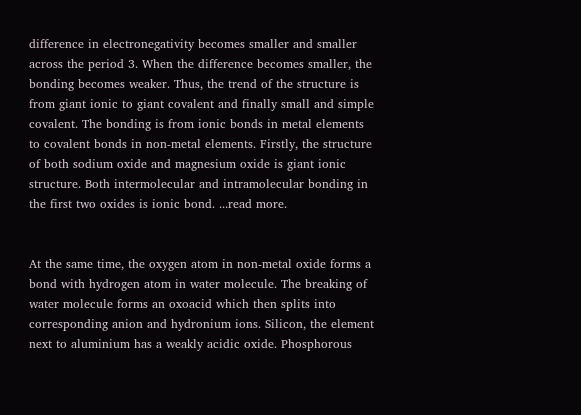difference in electronegativity becomes smaller and smaller across the period 3. When the difference becomes smaller, the bonding becomes weaker. Thus, the trend of the structure is from giant ionic to giant covalent and finally small and simple covalent. The bonding is from ionic bonds in metal elements to covalent bonds in non-metal elements. Firstly, the structure of both sodium oxide and magnesium oxide is giant ionic structure. Both intermolecular and intramolecular bonding in the first two oxides is ionic bond. ...read more.


At the same time, the oxygen atom in non-metal oxide forms a bond with hydrogen atom in water molecule. The breaking of water molecule forms an oxoacid which then splits into corresponding anion and hydronium ions. Silicon, the element next to aluminium has a weakly acidic oxide. Phosphorous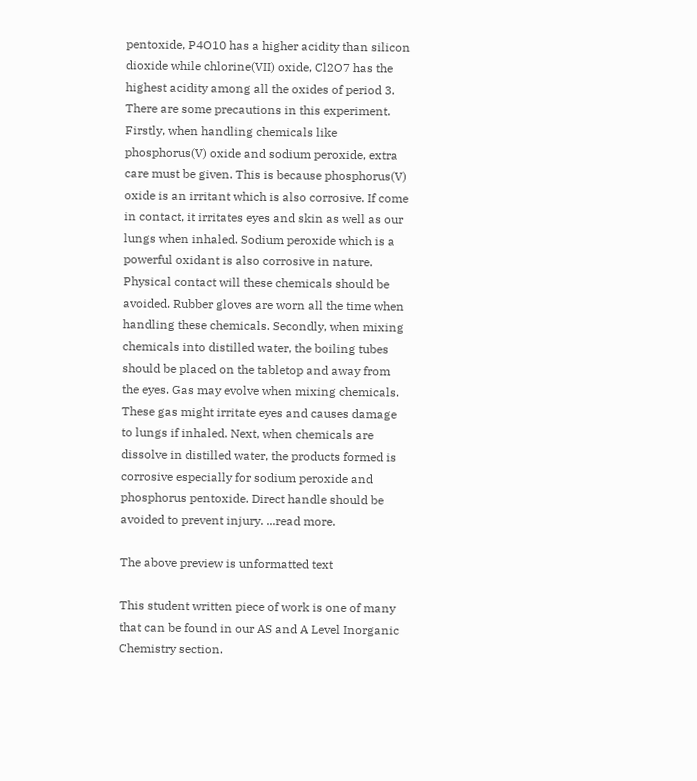pentoxide, P4O10 has a higher acidity than silicon dioxide while chlorine(VII) oxide, Cl2O7 has the highest acidity among all the oxides of period 3. There are some precautions in this experiment. Firstly, when handling chemicals like phosphorus(V) oxide and sodium peroxide, extra care must be given. This is because phosphorus(V) oxide is an irritant which is also corrosive. If come in contact, it irritates eyes and skin as well as our lungs when inhaled. Sodium peroxide which is a powerful oxidant is also corrosive in nature. Physical contact will these chemicals should be avoided. Rubber gloves are worn all the time when handling these chemicals. Secondly, when mixing chemicals into distilled water, the boiling tubes should be placed on the tabletop and away from the eyes. Gas may evolve when mixing chemicals. These gas might irritate eyes and causes damage to lungs if inhaled. Next, when chemicals are dissolve in distilled water, the products formed is corrosive especially for sodium peroxide and phosphorus pentoxide. Direct handle should be avoided to prevent injury. ...read more.

The above preview is unformatted text

This student written piece of work is one of many that can be found in our AS and A Level Inorganic Chemistry section.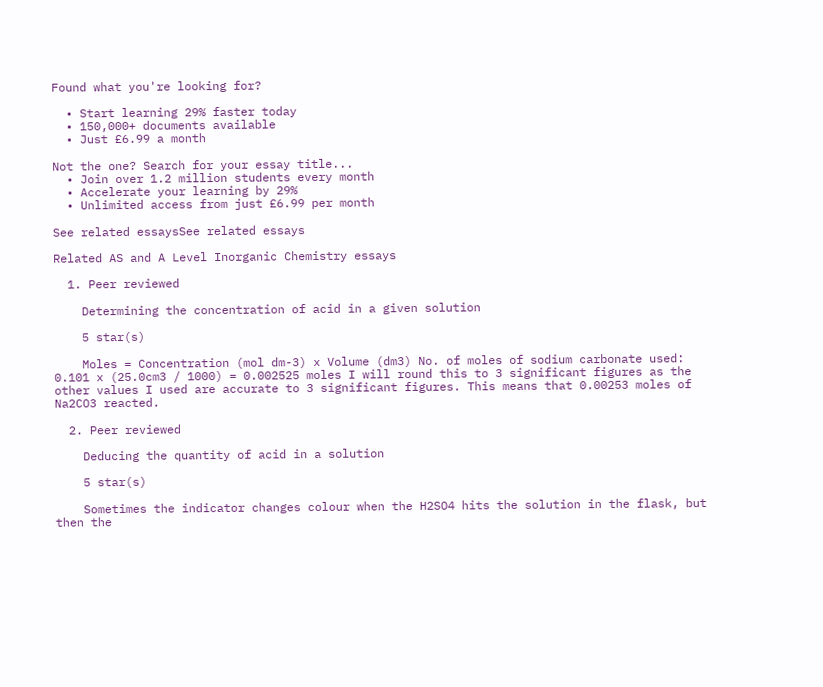Found what you're looking for?

  • Start learning 29% faster today
  • 150,000+ documents available
  • Just £6.99 a month

Not the one? Search for your essay title...
  • Join over 1.2 million students every month
  • Accelerate your learning by 29%
  • Unlimited access from just £6.99 per month

See related essaysSee related essays

Related AS and A Level Inorganic Chemistry essays

  1. Peer reviewed

    Determining the concentration of acid in a given solution

    5 star(s)

    Moles = Concentration (mol dm-3) x Volume (dm3) No. of moles of sodium carbonate used: 0.101 x (25.0cm3 / 1000) = 0.002525 moles I will round this to 3 significant figures as the other values I used are accurate to 3 significant figures. This means that 0.00253 moles of Na2CO3 reacted.

  2. Peer reviewed

    Deducing the quantity of acid in a solution

    5 star(s)

    Sometimes the indicator changes colour when the H2SO4 hits the solution in the flask, but then the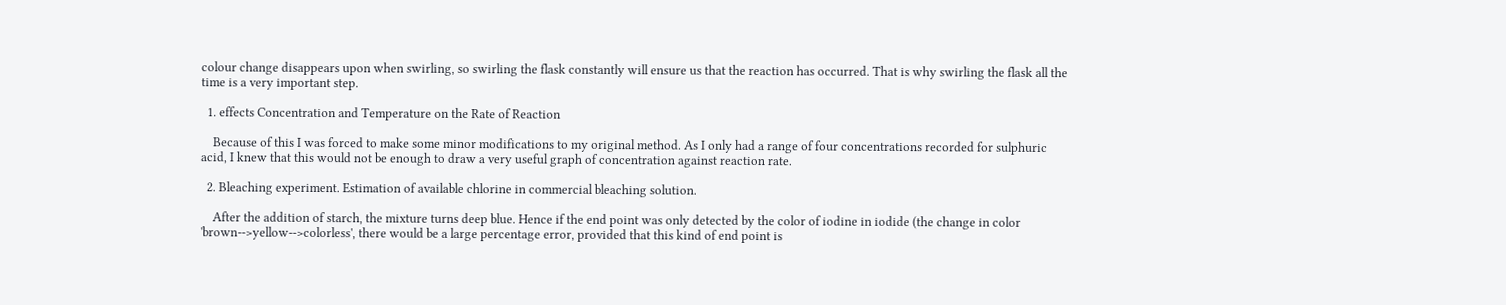colour change disappears upon when swirling, so swirling the flask constantly will ensure us that the reaction has occurred. That is why swirling the flask all the time is a very important step.

  1. effects Concentration and Temperature on the Rate of Reaction

    Because of this I was forced to make some minor modifications to my original method. As I only had a range of four concentrations recorded for sulphuric acid, I knew that this would not be enough to draw a very useful graph of concentration against reaction rate.

  2. Bleaching experiment. Estimation of available chlorine in commercial bleaching solution.

    After the addition of starch, the mixture turns deep blue. Hence if the end point was only detected by the color of iodine in iodide (the change in color 'brown-->yellow-->colorless', there would be a large percentage error, provided that this kind of end point is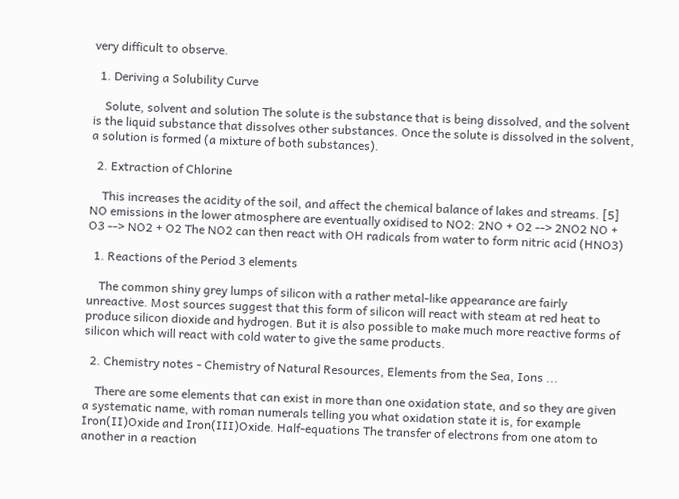very difficult to observe.

  1. Deriving a Solubility Curve

    Solute, solvent and solution The solute is the substance that is being dissolved, and the solvent is the liquid substance that dissolves other substances. Once the solute is dissolved in the solvent, a solution is formed (a mixture of both substances).

  2. Extraction of Chlorine

    This increases the acidity of the soil, and affect the chemical balance of lakes and streams. [5] NO emissions in the lower atmosphere are eventually oxidised to NO2: 2NO + O2 --> 2NO2 NO + O3 --> NO2 + O2 The NO2 can then react with OH radicals from water to form nitric acid (HNO3)

  1. Reactions of the Period 3 elements

    The common shiny grey lumps of silicon with a rather metal-like appearance are fairly unreactive. Most sources suggest that this form of silicon will react with steam at red heat to produce silicon dioxide and hydrogen. But it is also possible to make much more reactive forms of silicon which will react with cold water to give the same products.

  2. Chemistry notes - Chemistry of Natural Resources, Elements from the Sea, Ions ...

    There are some elements that can exist in more than one oxidation state, and so they are given a systematic name, with roman numerals telling you what oxidation state it is, for example Iron(II)Oxide and Iron(III)Oxide. Half-equations The transfer of electrons from one atom to another in a reaction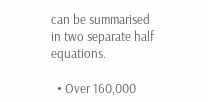can be summarised in two separate half equations.

  • Over 160,000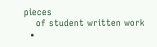pieces
    of student written work
  •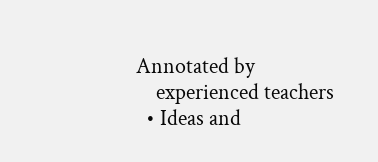Annotated by
    experienced teachers
  • Ideas and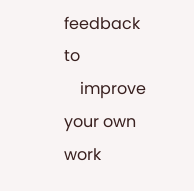feedback to
    improve your own work